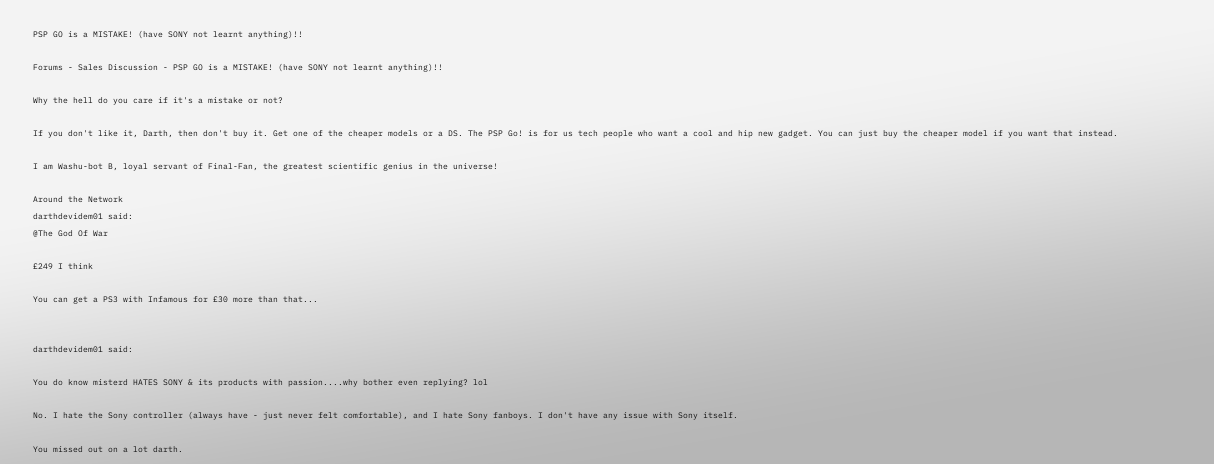PSP GO is a MISTAKE! (have SONY not learnt anything)!!

Forums - Sales Discussion - PSP GO is a MISTAKE! (have SONY not learnt anything)!!

Why the hell do you care if it's a mistake or not?

If you don't like it, Darth, then don't buy it. Get one of the cheaper models or a DS. The PSP Go! is for us tech people who want a cool and hip new gadget. You can just buy the cheaper model if you want that instead.

I am Washu-bot B, loyal servant of Final-Fan, the greatest scientific genius in the universe!

Around the Network
darthdevidem01 said:
@The God Of War

£249 I think

You can get a PS3 with Infamous for £30 more than that...


darthdevidem01 said:

You do know misterd HATES SONY & its products with passion....why bother even replying? lol

No. I hate the Sony controller (always have - just never felt comfortable), and I hate Sony fanboys. I don't have any issue with Sony itself.

You missed out on a lot darth.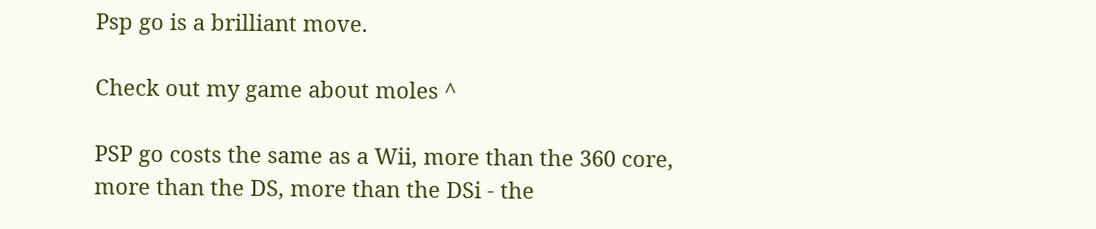Psp go is a brilliant move.

Check out my game about moles ^

PSP go costs the same as a Wii, more than the 360 core, more than the DS, more than the DSi - the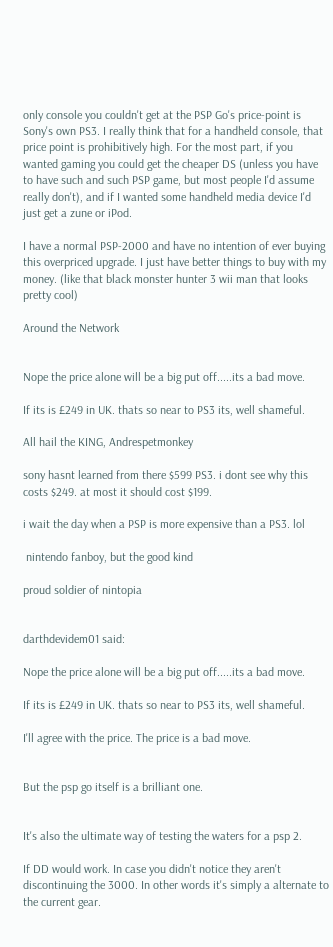only console you couldn't get at the PSP Go's price-point is Sony's own PS3. I really think that for a handheld console, that price point is prohibitively high. For the most part, if you wanted gaming you could get the cheaper DS (unless you have to have such and such PSP game, but most people I'd assume really don't), and if I wanted some handheld media device I'd just get a zune or iPod.

I have a normal PSP-2000 and have no intention of ever buying this overpriced upgrade. I just have better things to buy with my money. (like that black monster hunter 3 wii man that looks pretty cool)

Around the Network


Nope the price alone will be a big put off.....its a bad move.

If its is £249 in UK. thats so near to PS3 its, well shameful.

All hail the KING, Andrespetmonkey

sony hasnt learned from there $599 PS3. i dont see why this costs $249. at most it should cost $199.

i wait the day when a PSP is more expensive than a PS3. lol

 nintendo fanboy, but the good kind

proud soldier of nintopia


darthdevidem01 said:

Nope the price alone will be a big put off.....its a bad move.

If its is £249 in UK. thats so near to PS3 its, well shameful.

I'll agree with the price. The price is a bad move.


But the psp go itself is a brilliant one.


It's also the ultimate way of testing the waters for a psp 2.

If DD would work. In case you didn't notice they aren't discontinuing the 3000. In other words it's simply a alternate to the current gear.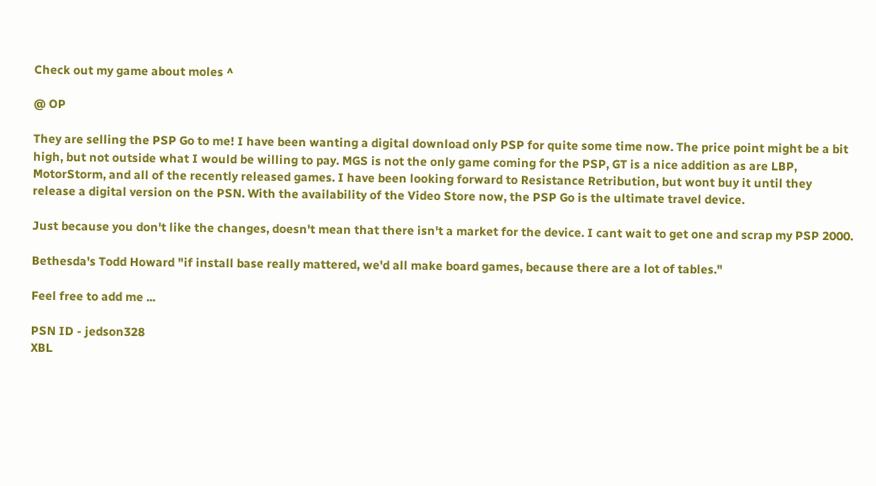Check out my game about moles ^

@ OP

They are selling the PSP Go to me! I have been wanting a digital download only PSP for quite some time now. The price point might be a bit high, but not outside what I would be willing to pay. MGS is not the only game coming for the PSP, GT is a nice addition as are LBP, MotorStorm, and all of the recently released games. I have been looking forward to Resistance Retribution, but wont buy it until they release a digital version on the PSN. With the availability of the Video Store now, the PSP Go is the ultimate travel device.

Just because you don't like the changes, doesn't mean that there isn't a market for the device. I cant wait to get one and scrap my PSP 2000.

Bethesda's Todd Howard "if install base really mattered, we'd all make board games, because there are a lot of tables."

Feel free to add me ...

PSN ID - jedson328
XBL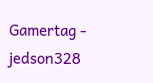Gamertag - jedson328